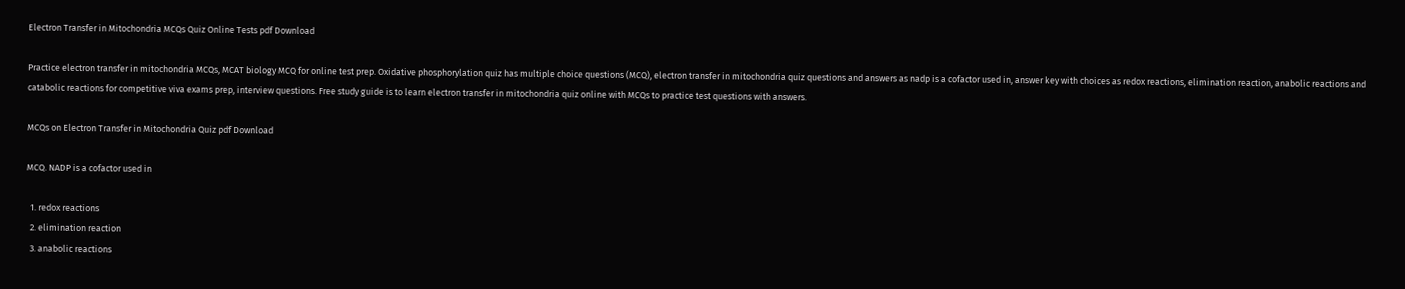Electron Transfer in Mitochondria MCQs Quiz Online Tests pdf Download

Practice electron transfer in mitochondria MCQs, MCAT biology MCQ for online test prep. Oxidative phosphorylation quiz has multiple choice questions (MCQ), electron transfer in mitochondria quiz questions and answers as nadp is a cofactor used in, answer key with choices as redox reactions, elimination reaction, anabolic reactions and catabolic reactions for competitive viva exams prep, interview questions. Free study guide is to learn electron transfer in mitochondria quiz online with MCQs to practice test questions with answers.

MCQs on Electron Transfer in Mitochondria Quiz pdf Download

MCQ. NADP is a cofactor used in

  1. redox reactions
  2. elimination reaction
  3. anabolic reactions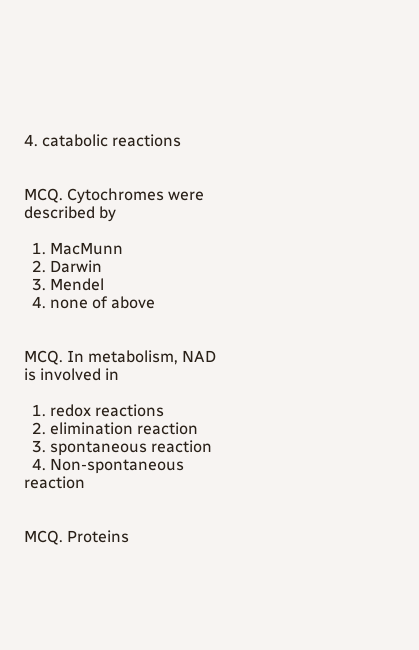4. catabolic reactions


MCQ. Cytochromes were described by

  1. MacMunn
  2. Darwin
  3. Mendel
  4. none of above


MCQ. In metabolism, NAD is involved in

  1. redox reactions
  2. elimination reaction
  3. spontaneous reaction
  4. Non-spontaneous reaction


MCQ. Proteins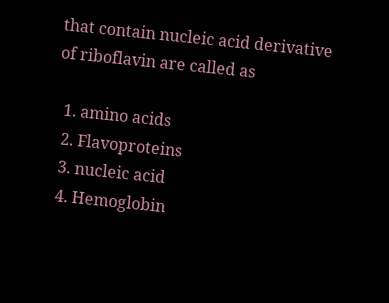that contain nucleic acid derivative of riboflavin are called as

  1. amino acids
  2. Flavoproteins
  3. nucleic acid
  4. Hemoglobin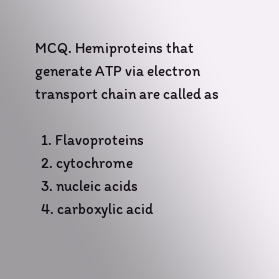MCQ. Hemiproteins that generate ATP via electron transport chain are called as

  1. Flavoproteins
  2. cytochrome
  3. nucleic acids
  4. carboxylic acid